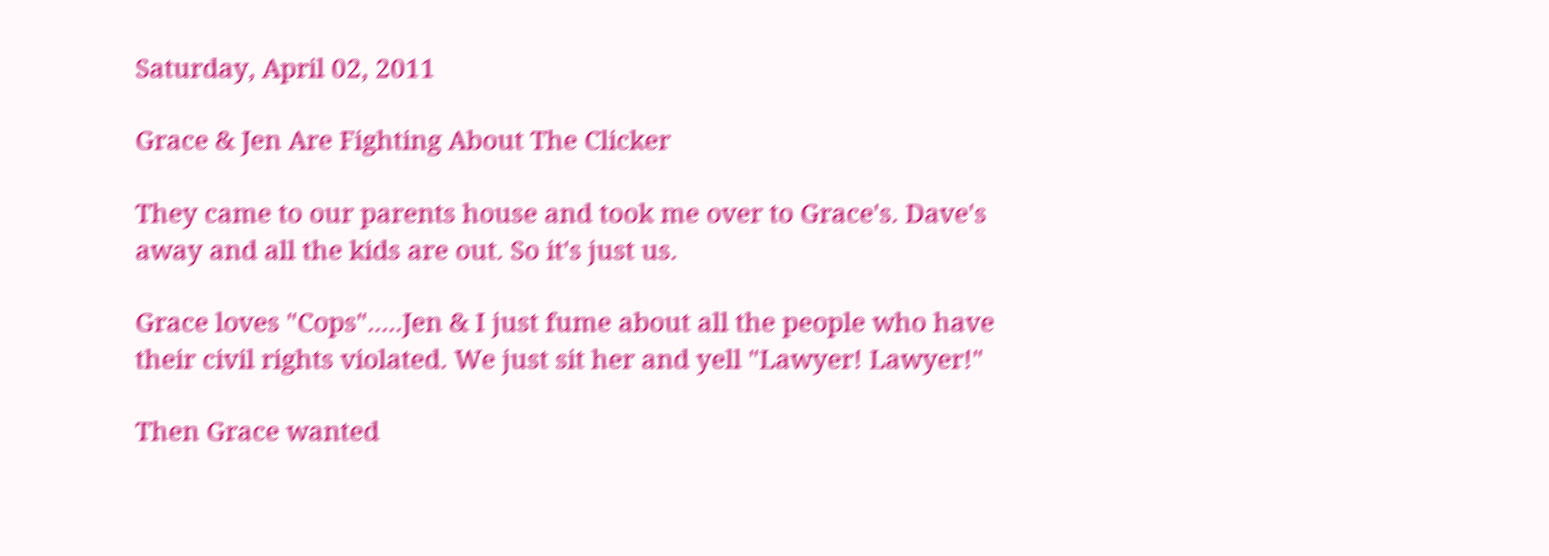Saturday, April 02, 2011

Grace & Jen Are Fighting About The Clicker

They came to our parents house and took me over to Grace's. Dave's away and all the kids are out. So it's just us.

Grace loves "Cops".....Jen & I just fume about all the people who have their civil rights violated. We just sit her and yell "Lawyer! Lawyer!"

Then Grace wanted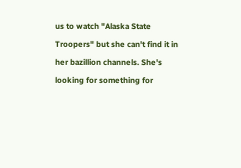us to watch "Alaska State Troopers" but she can't find it in her bazillion channels. She's looking for something for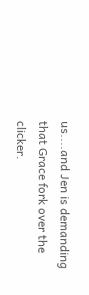us....and Jen is demanding that Grace fork over the clicker.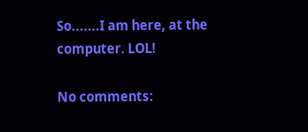So.......I am here, at the computer. LOL!

No comments: